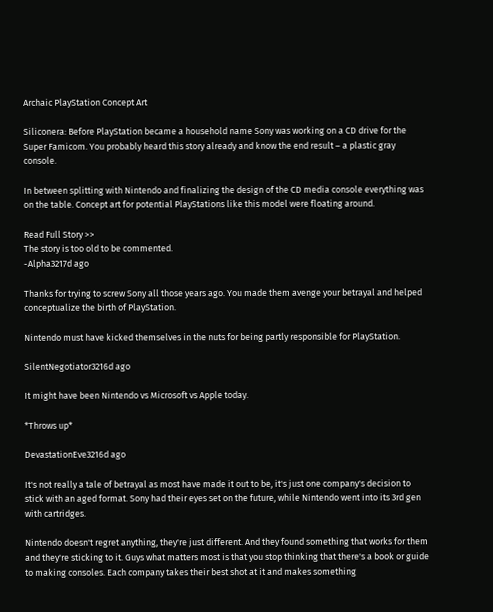Archaic PlayStation Concept Art

Siliconera: Before PlayStation became a household name Sony was working on a CD drive for the Super Famicom. You probably heard this story already and know the end result – a plastic gray console.

In between splitting with Nintendo and finalizing the design of the CD media console everything was on the table. Concept art for potential PlayStations like this model were floating around.

Read Full Story >>
The story is too old to be commented.
-Alpha3217d ago

Thanks for trying to screw Sony all those years ago. You made them avenge your betrayal and helped conceptualize the birth of PlayStation.

Nintendo must have kicked themselves in the nuts for being partly responsible for PlayStation.

SilentNegotiator3216d ago

It might have been Nintendo vs Microsoft vs Apple today.

*Throws up*

DevastationEve3216d ago

It's not really a tale of betrayal as most have made it out to be, it's just one company's decision to stick with an aged format. Sony had their eyes set on the future, while Nintendo went into its 3rd gen with cartridges.

Nintendo doesn't regret anything, they're just different. And they found something that works for them and they're sticking to it. Guys what matters most is that you stop thinking that there's a book or guide to making consoles. Each company takes their best shot at it and makes something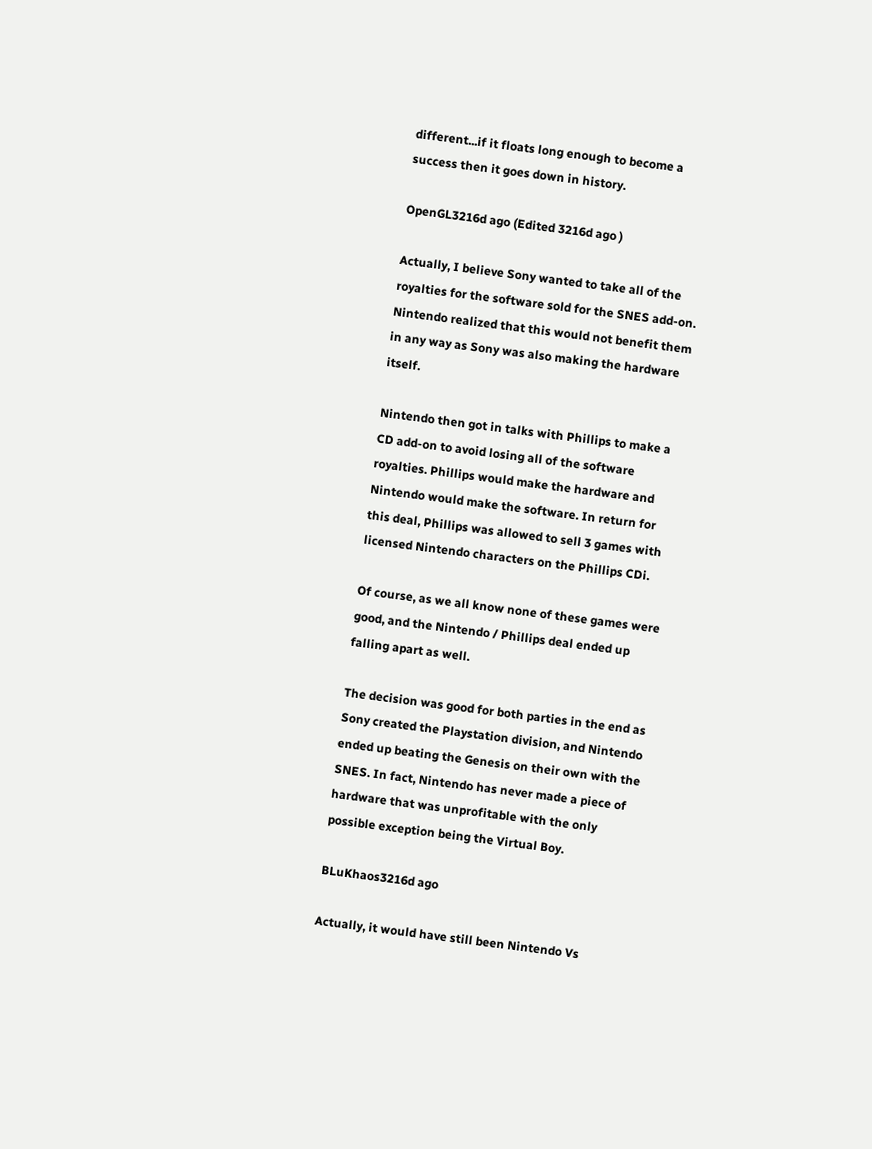different...if it floats long enough to become a success then it goes down in history.

OpenGL3216d ago (Edited 3216d ago )

Actually, I believe Sony wanted to take all of the royalties for the software sold for the SNES add-on. Nintendo realized that this would not benefit them in any way as Sony was also making the hardware itself.

Nintendo then got in talks with Phillips to make a CD add-on to avoid losing all of the software royalties. Phillips would make the hardware and Nintendo would make the software. In return for this deal, Phillips was allowed to sell 3 games with licensed Nintendo characters on the Phillips CDi.

Of course, as we all know none of these games were good, and the Nintendo / Phillips deal ended up falling apart as well.

The decision was good for both parties in the end as Sony created the Playstation division, and Nintendo ended up beating the Genesis on their own with the SNES. In fact, Nintendo has never made a piece of hardware that was unprofitable with the only possible exception being the Virtual Boy.

BLuKhaos3216d ago

Actually, it would have still been Nintendo Vs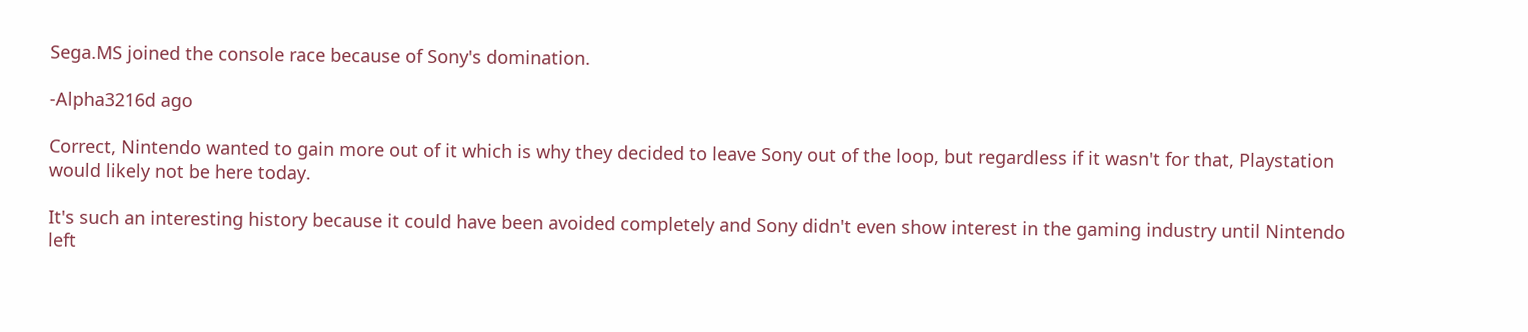Sega.MS joined the console race because of Sony's domination.

-Alpha3216d ago

Correct, Nintendo wanted to gain more out of it which is why they decided to leave Sony out of the loop, but regardless if it wasn't for that, Playstation would likely not be here today.

It's such an interesting history because it could have been avoided completely and Sony didn't even show interest in the gaming industry until Nintendo left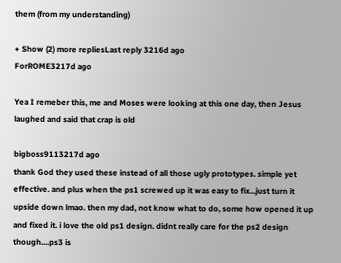them (from my understanding)

+ Show (2) more repliesLast reply 3216d ago
ForROME3217d ago

Yea I remeber this, me and Moses were looking at this one day, then Jesus laughed and said that crap is old

bigboss9113217d ago
thank God they used these instead of all those ugly prototypes. simple yet effective. and plus when the ps1 screwed up it was easy to fix...just turn it upside down lmao. then my dad, not know what to do, some how opened it up and fixed it. i love the old ps1 design. didnt really care for the ps2 design though....ps3 is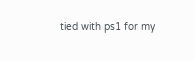tied with ps1 for my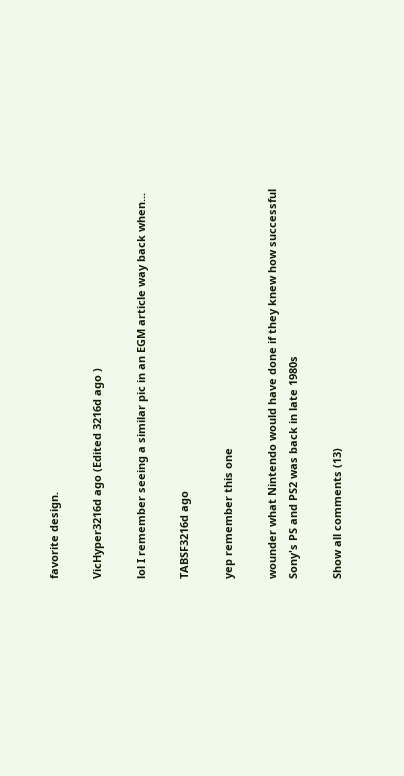favorite design.

VicHyper3216d ago (Edited 3216d ago )

lol I remember seeing a similar pic in an EGM article way back when...

TABSF3216d ago

yep remember this one

wounder what Nintendo would have done if they knew how successful Sony's PS and PS2 was back in late 1980s

Show all comments (13)